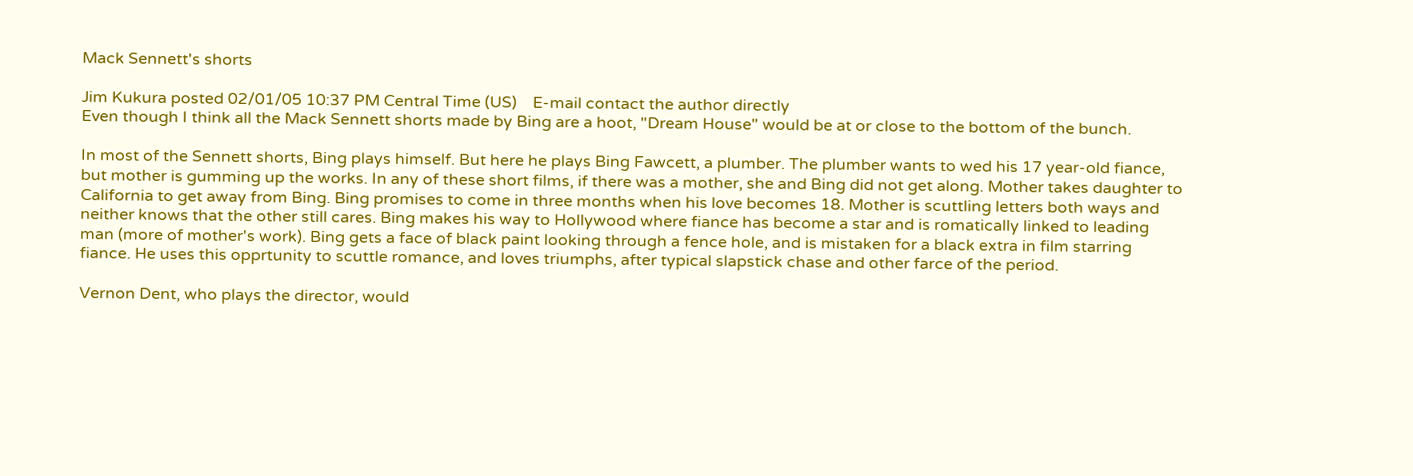Mack Sennett's shorts

Jim Kukura posted 02/01/05 10:37 PM Central Time (US)    E-mail contact the author directly
Even though I think all the Mack Sennett shorts made by Bing are a hoot, "Dream House" would be at or close to the bottom of the bunch.

In most of the Sennett shorts, Bing plays himself. But here he plays Bing Fawcett, a plumber. The plumber wants to wed his 17 year-old fiance, but mother is gumming up the works. In any of these short films, if there was a mother, she and Bing did not get along. Mother takes daughter to California to get away from Bing. Bing promises to come in three months when his love becomes 18. Mother is scuttling letters both ways and neither knows that the other still cares. Bing makes his way to Hollywood where fiance has become a star and is romatically linked to leading man (more of mother's work). Bing gets a face of black paint looking through a fence hole, and is mistaken for a black extra in film starring fiance. He uses this opprtunity to scuttle romance, and loves triumphs, after typical slapstick chase and other farce of the period.

Vernon Dent, who plays the director, would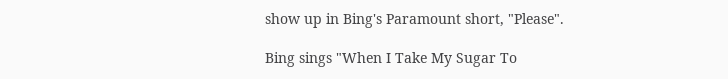show up in Bing's Paramount short, "Please".

Bing sings "When I Take My Sugar To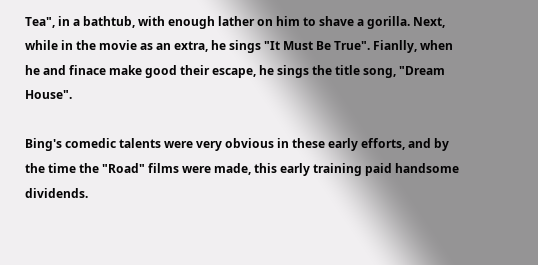Tea", in a bathtub, with enough lather on him to shave a gorilla. Next, while in the movie as an extra, he sings "It Must Be True". Fianlly, when he and finace make good their escape, he sings the title song, "Dream House".

Bing's comedic talents were very obvious in these early efforts, and by the time the "Road" films were made, this early training paid handsome dividends.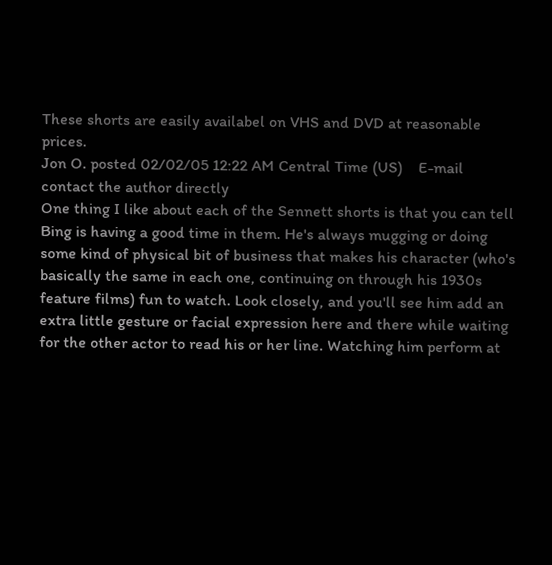These shorts are easily availabel on VHS and DVD at reasonable prices.
Jon O. posted 02/02/05 12:22 AM Central Time (US)    E-mail contact the author directly
One thing I like about each of the Sennett shorts is that you can tell Bing is having a good time in them. He's always mugging or doing some kind of physical bit of business that makes his character (who's basically the same in each one, continuing on through his 1930s feature films) fun to watch. Look closely, and you'll see him add an extra little gesture or facial expression here and there while waiting for the other actor to read his or her line. Watching him perform at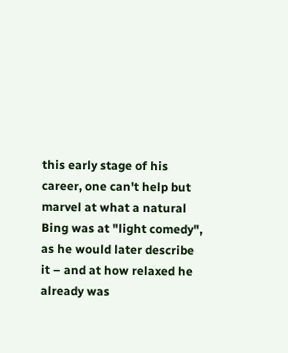this early stage of his career, one can't help but marvel at what a natural Bing was at "light comedy", as he would later describe it – and at how relaxed he already was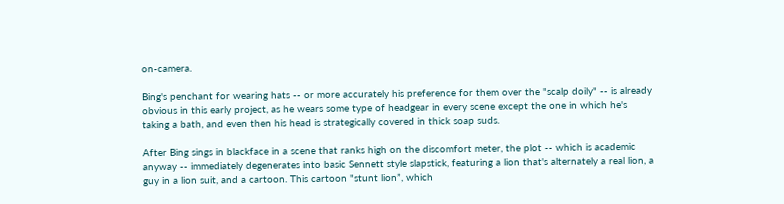on-camera.

Bing's penchant for wearing hats -- or more accurately his preference for them over the "scalp doily" -- is already obvious in this early project, as he wears some type of headgear in every scene except the one in which he's taking a bath, and even then his head is strategically covered in thick soap suds.

After Bing sings in blackface in a scene that ranks high on the discomfort meter, the plot -- which is academic anyway -- immediately degenerates into basic Sennett style slapstick, featuring a lion that's alternately a real lion, a guy in a lion suit, and a cartoon. This cartoon "stunt lion”, which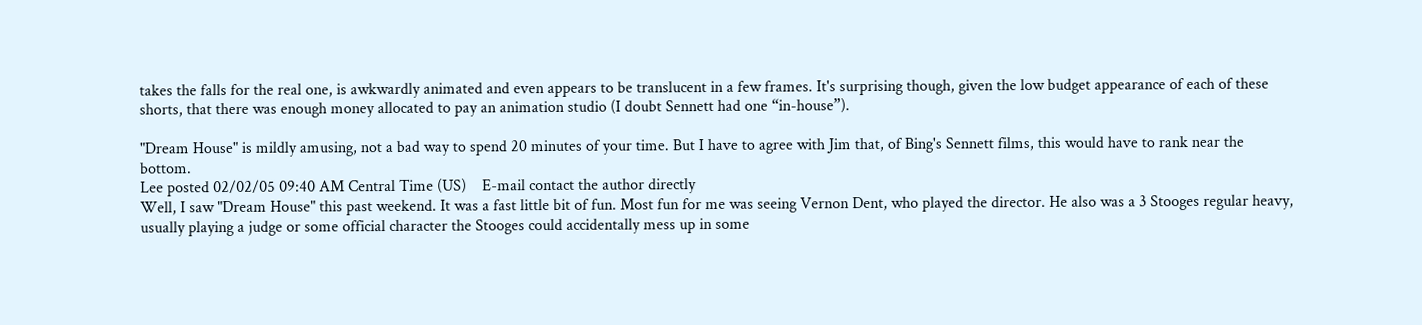takes the falls for the real one, is awkwardly animated and even appears to be translucent in a few frames. It's surprising though, given the low budget appearance of each of these shorts, that there was enough money allocated to pay an animation studio (I doubt Sennett had one “in-house”).

"Dream House" is mildly amusing, not a bad way to spend 20 minutes of your time. But I have to agree with Jim that, of Bing's Sennett films, this would have to rank near the bottom.
Lee posted 02/02/05 09:40 AM Central Time (US)    E-mail contact the author directly
Well, I saw "Dream House" this past weekend. It was a fast little bit of fun. Most fun for me was seeing Vernon Dent, who played the director. He also was a 3 Stooges regular heavy, usually playing a judge or some official character the Stooges could accidentally mess up in some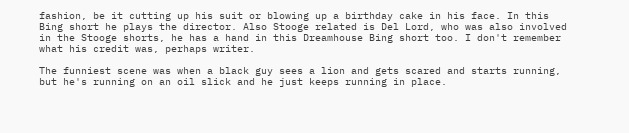fashion, be it cutting up his suit or blowing up a birthday cake in his face. In this Bing short he plays the director. Also Stooge related is Del Lord, who was also involved in the Stooge shorts, he has a hand in this Dreamhouse Bing short too. I don't remember what his credit was, perhaps writer.

The funniest scene was when a black guy sees a lion and gets scared and starts running, but he's running on an oil slick and he just keeps running in place.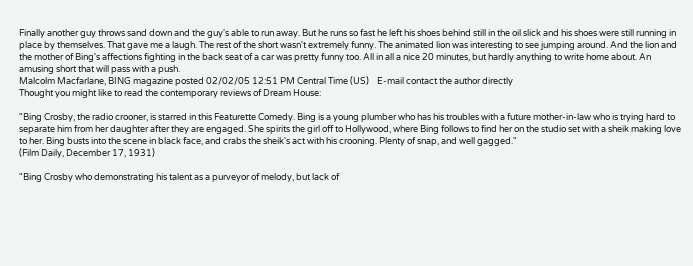Finally another guy throws sand down and the guy's able to run away. But he runs so fast he left his shoes behind still in the oil slick and his shoes were still running in place by themselves. That gave me a laugh. The rest of the short wasn't extremely funny. The animated lion was interesting to see jumping around. And the lion and the mother of Bing's affections fighting in the back seat of a car was pretty funny too. All in all a nice 20 minutes, but hardly anything to write home about. An amusing short that will pass with a push.
Malcolm Macfarlane, BING magazine posted 02/02/05 12:51 PM Central Time (US)    E-mail contact the author directly
Thought you might like to read the contemporary reviews of Dream House:

"Bing Crosby, the radio crooner, is starred in this Featurette Comedy. Bing is a young plumber who has his troubles with a future mother-in-law who is trying hard to separate him from her daughter after they are engaged. She spirits the girl off to Hollywood, where Bing follows to find her on the studio set with a sheik making love to her. Bing busts into the scene in black face, and crabs the sheik's act with his crooning. Plenty of snap, and well gagged."
(Film Daily, December 17, 1931)

"Bing Crosby who demonstrating his talent as a purveyor of melody, but lack of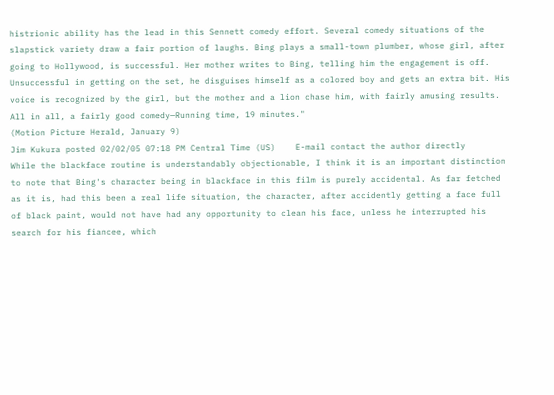histrionic ability has the lead in this Sennett comedy effort. Several comedy situations of the slapstick variety draw a fair portion of laughs. Bing plays a small-town plumber, whose girl, after going to Hollywood, is successful. Her mother writes to Bing, telling him the engagement is off. Unsuccessful in getting on the set, he disguises himself as a colored boy and gets an extra bit. His voice is recognized by the girl, but the mother and a lion chase him, with fairly amusing results. All in all, a fairly good comedy—Running time, 19 minutes."
(Motion Picture Herald, January 9)
Jim Kukura posted 02/02/05 07:18 PM Central Time (US)    E-mail contact the author directly
While the blackface routine is understandably objectionable, I think it is an important distinction to note that Bing's character being in blackface in this film is purely accidental. As far fetched as it is, had this been a real life situation, the character, after accidently getting a face full of black paint, would not have had any opportunity to clean his face, unless he interrupted his search for his fiancee, which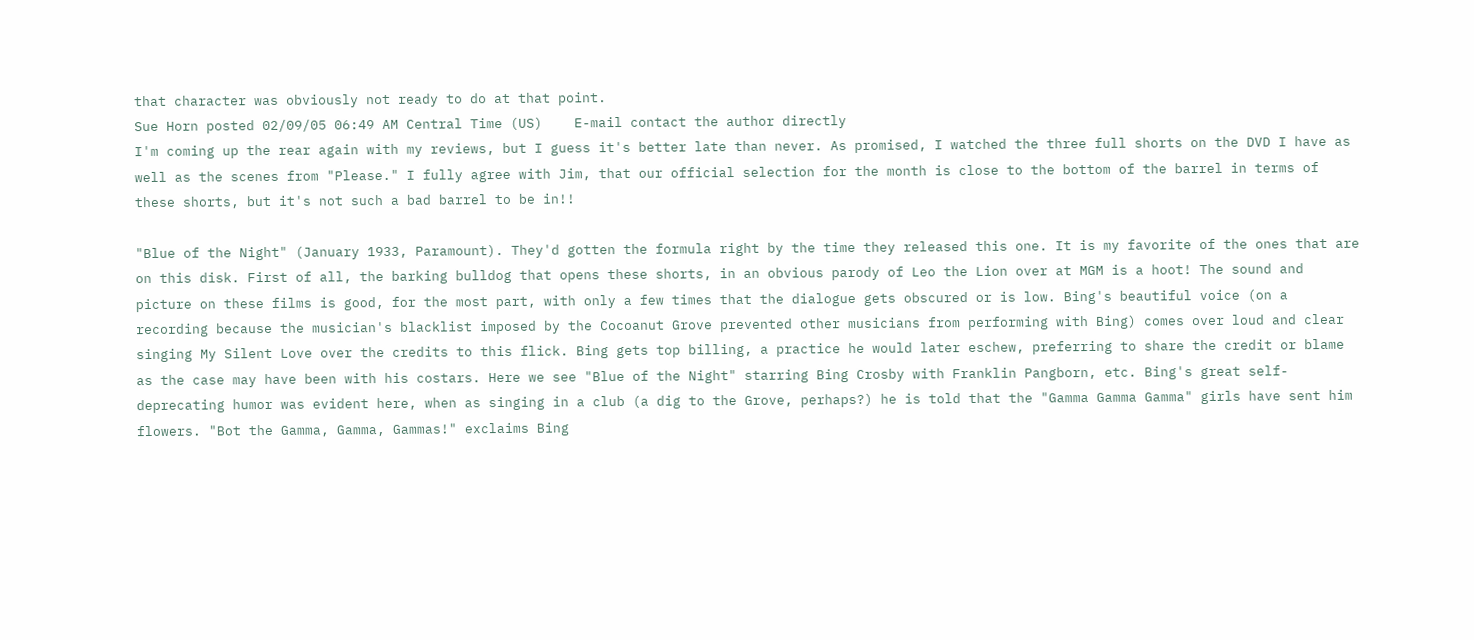that character was obviously not ready to do at that point.
Sue Horn posted 02/09/05 06:49 AM Central Time (US)    E-mail contact the author directly
I'm coming up the rear again with my reviews, but I guess it's better late than never. As promised, I watched the three full shorts on the DVD I have as well as the scenes from "Please." I fully agree with Jim, that our official selection for the month is close to the bottom of the barrel in terms of these shorts, but it's not such a bad barrel to be in!!

"Blue of the Night" (January 1933, Paramount). They'd gotten the formula right by the time they released this one. It is my favorite of the ones that are on this disk. First of all, the barking bulldog that opens these shorts, in an obvious parody of Leo the Lion over at MGM is a hoot! The sound and picture on these films is good, for the most part, with only a few times that the dialogue gets obscured or is low. Bing's beautiful voice (on a recording because the musician's blacklist imposed by the Cocoanut Grove prevented other musicians from performing with Bing) comes over loud and clear singing My Silent Love over the credits to this flick. Bing gets top billing, a practice he would later eschew, preferring to share the credit or blame as the case may have been with his costars. Here we see "Blue of the Night" starring Bing Crosby with Franklin Pangborn, etc. Bing's great self-deprecating humor was evident here, when as singing in a club (a dig to the Grove, perhaps?) he is told that the "Gamma Gamma Gamma" girls have sent him flowers. "Bot the Gamma, Gamma, Gammas!" exclaims Bing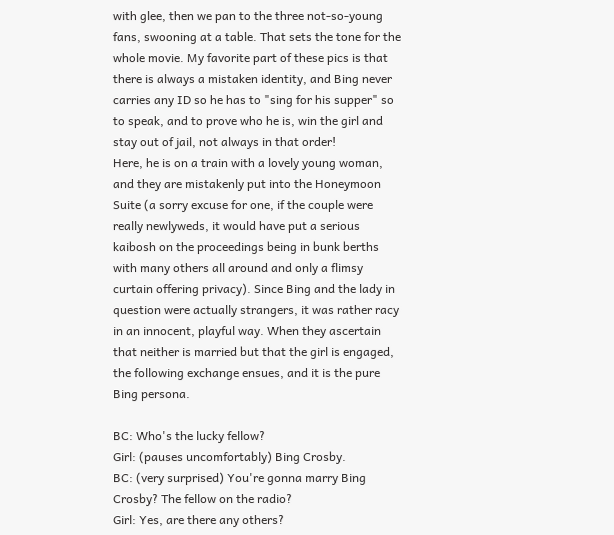with glee, then we pan to the three not-so-young fans, swooning at a table. That sets the tone for the whole movie. My favorite part of these pics is that there is always a mistaken identity, and Bing never carries any ID so he has to "sing for his supper" so to speak, and to prove who he is, win the girl and stay out of jail, not always in that order!
Here, he is on a train with a lovely young woman, and they are mistakenly put into the Honeymoon Suite (a sorry excuse for one, if the couple were really newlyweds, it would have put a serious kaibosh on the proceedings being in bunk berths with many others all around and only a flimsy curtain offering privacy). Since Bing and the lady in question were actually strangers, it was rather racy in an innocent, playful way. When they ascertain that neither is married but that the girl is engaged, the following exchange ensues, and it is the pure Bing persona.

BC: Who's the lucky fellow?
Girl: (pauses uncomfortably) Bing Crosby.
BC: (very surprised) You're gonna marry Bing Crosby? The fellow on the radio?
Girl: Yes, are there any others?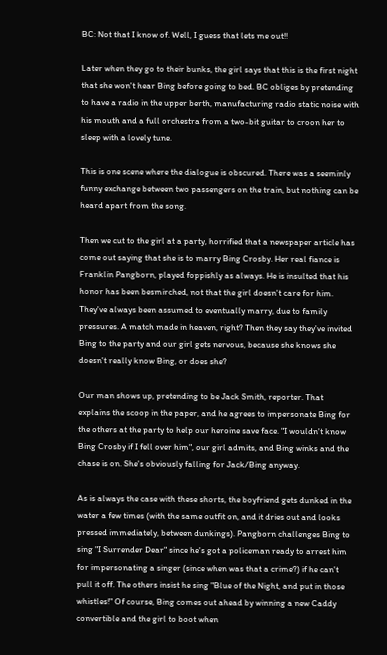BC: Not that I know of. Well, I guess that lets me out!!

Later when they go to their bunks, the girl says that this is the first night that she won't hear Bing before going to bed. BC obliges by pretending to have a radio in the upper berth, manufacturing radio static noise with his mouth and a full orchestra from a two-bit guitar to croon her to sleep with a lovely tune.

This is one scene where the dialogue is obscured. There was a seeminly funny exchange between two passengers on the train, but nothing can be heard apart from the song.

Then we cut to the girl at a party, horrified that a newspaper article has come out saying that she is to marry Bing Crosby. Her real fiance is Franklin Pangborn, played foppishly as always. He is insulted that his honor has been besmirched, not that the girl doesn't care for him. They've always been assumed to eventually marry, due to family pressures. A match made in heaven, right? Then they say they've invited Bing to the party and our girl gets nervous, because she knows she doesn't really know Bing, or does she?

Our man shows up, pretending to be Jack Smith, reporter. That explains the scoop in the paper, and he agrees to impersonate Bing for the others at the party to help our heroine save face. "I wouldn't know Bing Crosby if I fell over him", our girl admits, and Bing winks and the chase is on. She's obviously falling for Jack/Bing anyway.

As is always the case with these shorts, the boyfriend gets dunked in the water a few times (with the same outfit on, and it dries out and looks pressed immediately, between dunkings). Pangborn challenges Bing to sing "I Surrender Dear" since he's got a policeman ready to arrest him for impersonating a singer (since when was that a crime?) if he can't pull it off. The others insist he sing "Blue of the Night, and put in those whistles!" Of course, Bing comes out ahead by winning a new Caddy convertible and the girl to boot when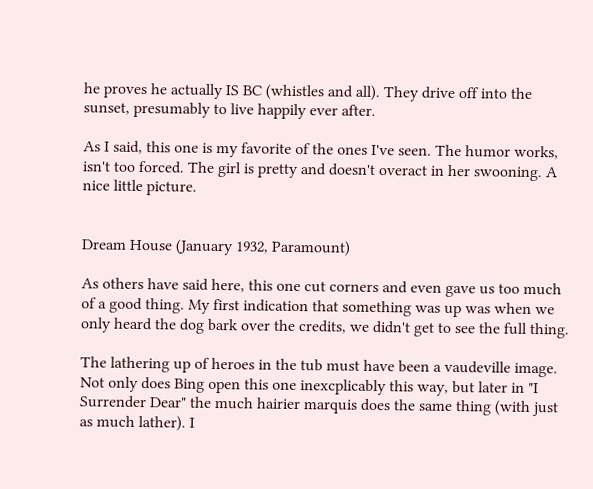he proves he actually IS BC (whistles and all). They drive off into the sunset, presumably to live happily ever after.

As I said, this one is my favorite of the ones I've seen. The humor works, isn't too forced. The girl is pretty and doesn't overact in her swooning. A nice little picture.


Dream House (January 1932, Paramount)

As others have said here, this one cut corners and even gave us too much of a good thing. My first indication that something was up was when we only heard the dog bark over the credits, we didn't get to see the full thing.

The lathering up of heroes in the tub must have been a vaudeville image. Not only does Bing open this one inexcplicably this way, but later in "I Surrender Dear" the much hairier marquis does the same thing (with just as much lather). I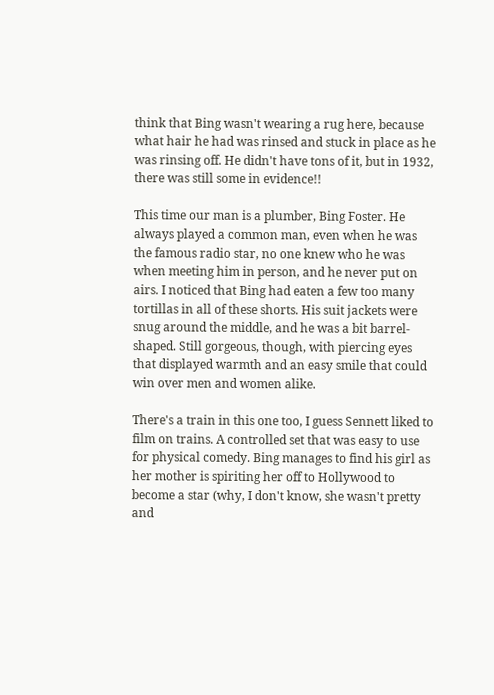think that Bing wasn't wearing a rug here, because what hair he had was rinsed and stuck in place as he was rinsing off. He didn't have tons of it, but in 1932, there was still some in evidence!!

This time our man is a plumber, Bing Foster. He always played a common man, even when he was the famous radio star, no one knew who he was when meeting him in person, and he never put on airs. I noticed that Bing had eaten a few too many tortillas in all of these shorts. His suit jackets were snug around the middle, and he was a bit barrel-shaped. Still gorgeous, though, with piercing eyes that displayed warmth and an easy smile that could win over men and women alike.

There's a train in this one too, I guess Sennett liked to film on trains. A controlled set that was easy to use for physical comedy. Bing manages to find his girl as her mother is spiriting her off to Hollywood to become a star (why, I don't know, she wasn't pretty and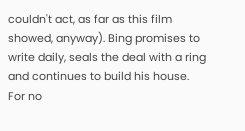couldn't act, as far as this film showed, anyway). Bing promises to write daily, seals the deal with a ring and continues to build his house. For no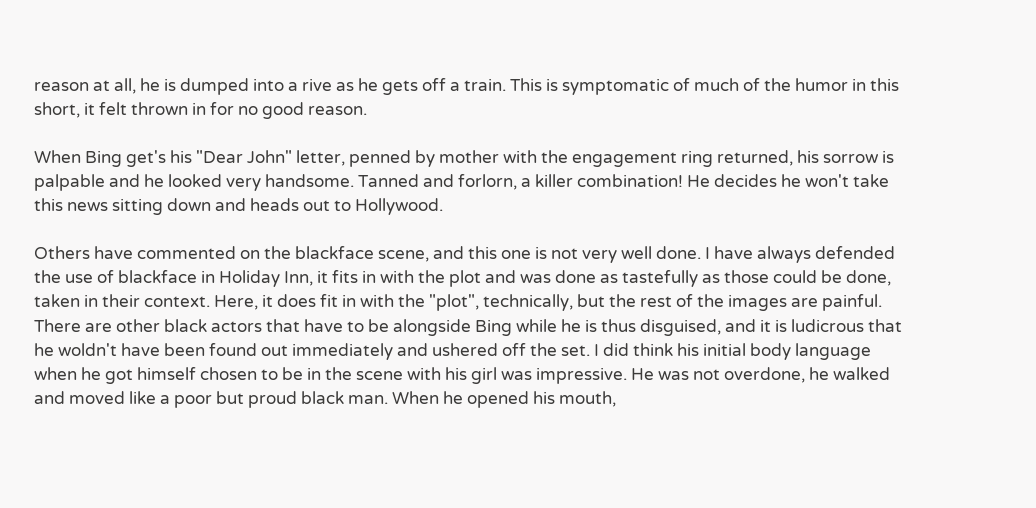reason at all, he is dumped into a rive as he gets off a train. This is symptomatic of much of the humor in this short, it felt thrown in for no good reason.

When Bing get's his "Dear John" letter, penned by mother with the engagement ring returned, his sorrow is palpable and he looked very handsome. Tanned and forlorn, a killer combination! He decides he won't take this news sitting down and heads out to Hollywood.

Others have commented on the blackface scene, and this one is not very well done. I have always defended the use of blackface in Holiday Inn, it fits in with the plot and was done as tastefully as those could be done, taken in their context. Here, it does fit in with the "plot", technically, but the rest of the images are painful. There are other black actors that have to be alongside Bing while he is thus disguised, and it is ludicrous that he woldn't have been found out immediately and ushered off the set. I did think his initial body language when he got himself chosen to be in the scene with his girl was impressive. He was not overdone, he walked and moved like a poor but proud black man. When he opened his mouth,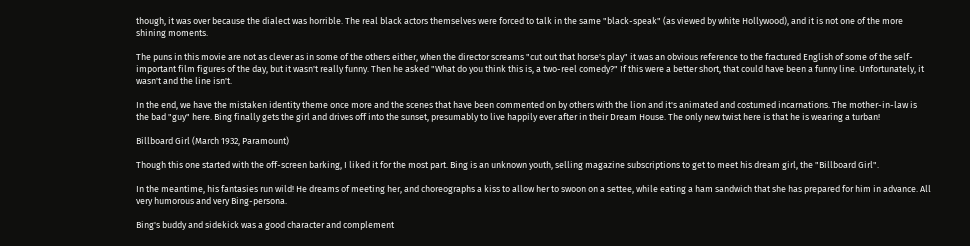though, it was over because the dialect was horrible. The real black actors themselves were forced to talk in the same "black-speak" (as viewed by white Hollywood), and it is not one of the more shining moments.

The puns in this movie are not as clever as in some of the others either, when the director screams "cut out that horse's play" it was an obvious reference to the fractured English of some of the self-important film figures of the day, but it wasn't really funny. Then he asked "What do you think this is, a two-reel comedy?" If this were a better short, that could have been a funny line. Unfortunately, it wasn't and the line isn't.

In the end, we have the mistaken identity theme once more and the scenes that have been commented on by others with the lion and it's animated and costumed incarnations. The mother-in-law is the bad "guy" here. Bing finally gets the girl and drives off into the sunset, presumably to live happily ever after in their Dream House. The only new twist here is that he is wearing a turban!

Billboard Girl (March 1932, Paramount)

Though this one started with the off-screen barking, I liked it for the most part. Bing is an unknown youth, selling magazine subscriptions to get to meet his dream girl, the "Billboard Girl".

In the meantime, his fantasies run wild! He dreams of meeting her, and choreographs a kiss to allow her to swoon on a settee, while eating a ham sandwich that she has prepared for him in advance. All very humorous and very Bing-persona.

Bing's buddy and sidekick was a good character and complement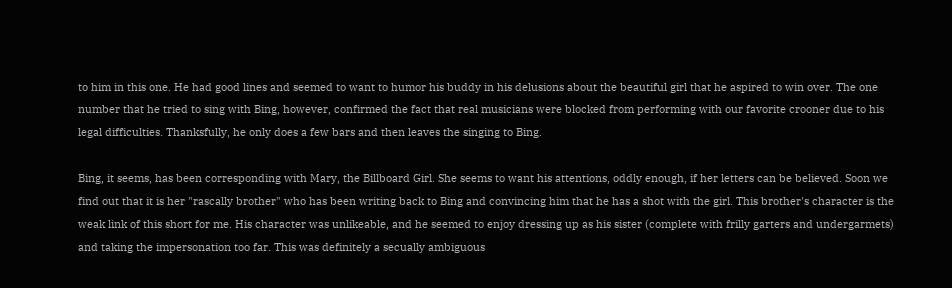to him in this one. He had good lines and seemed to want to humor his buddy in his delusions about the beautiful girl that he aspired to win over. The one number that he tried to sing with Bing, however, confirmed the fact that real musicians were blocked from performing with our favorite crooner due to his legal difficulties. Thanksfully, he only does a few bars and then leaves the singing to Bing.

Bing, it seems, has been corresponding with Mary, the Billboard Girl. She seems to want his attentions, oddly enough, if her letters can be believed. Soon we find out that it is her "rascally brother" who has been writing back to Bing and convincing him that he has a shot with the girl. This brother's character is the weak link of this short for me. His character was unlikeable, and he seemed to enjoy dressing up as his sister (complete with frilly garters and undergarmets) and taking the impersonation too far. This was definitely a secually ambiguous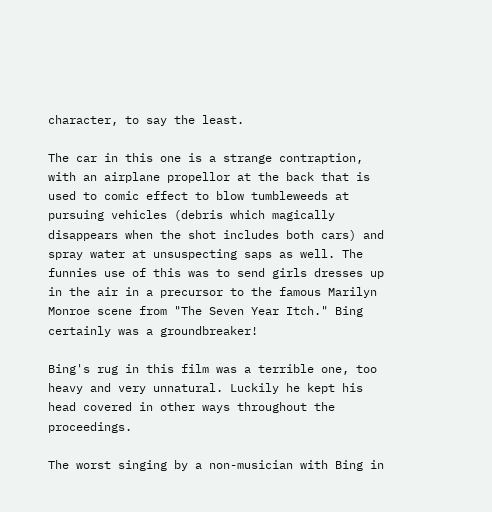character, to say the least.

The car in this one is a strange contraption, with an airplane propellor at the back that is used to comic effect to blow tumbleweeds at pursuing vehicles (debris which magically disappears when the shot includes both cars) and spray water at unsuspecting saps as well. The funnies use of this was to send girls dresses up in the air in a precursor to the famous Marilyn Monroe scene from "The Seven Year Itch." Bing certainly was a groundbreaker!

Bing's rug in this film was a terrible one, too heavy and very unnatural. Luckily he kept his head covered in other ways throughout the proceedings.

The worst singing by a non-musician with Bing in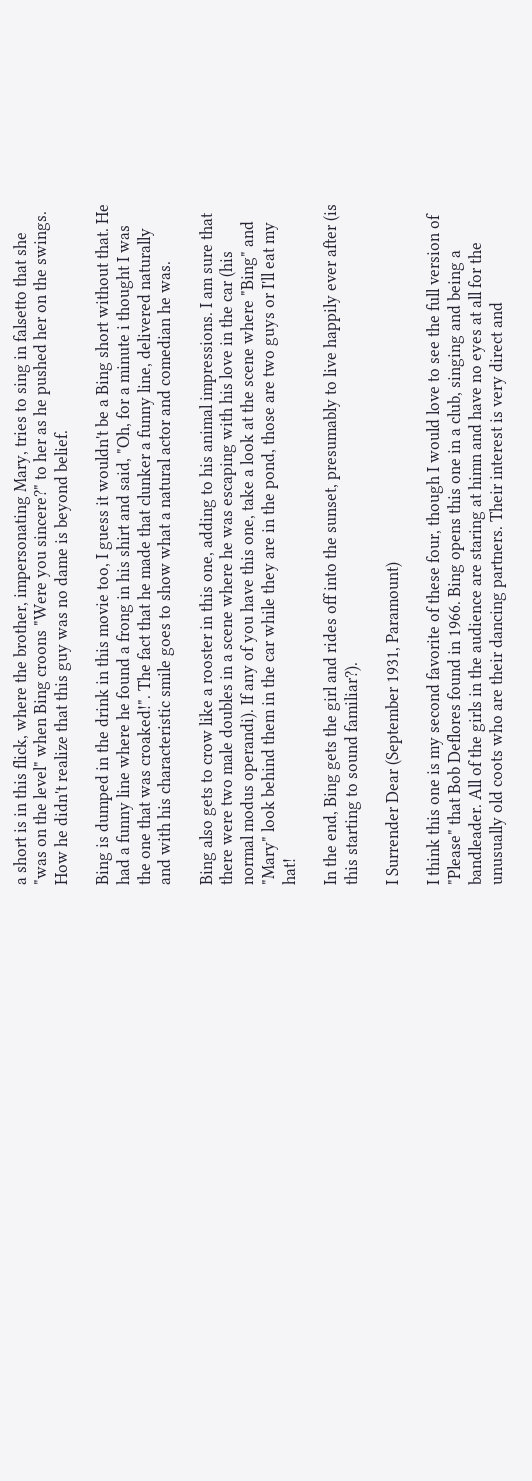a short is in this flick, where the brother, impersonating Mary, tries to sing in falsetto that she "was on the level" when Bing croons "Were you sincere?" to her as he pushed her on the swings. How he didn't realize that this guy was no dame is beyond belief.

Bing is dumped in the drink in this movie too, I guess it wouldn't be a Bing short without that. He had a funny line where he found a frong in his shirt and said, "Oh, for a minute i thought I was the one that was croaked!". The fact that he made that clunker a funny line, delivered naturally and with his characteristic smile goes to show what a natural actor and comedian he was.

Bing also gets to crow like a rooster in this one, adding to his animal impressions. I am sure that there were two male doubles in a scene where he was escaping with his love in the car (his normal modus operandi). If any of you have this one, take a look at the scene where "Bing" and "Mary" look behind them in the car while they are in the pond, those are two guys or I'll eat my hat!

In the end, Bing gets the girl and rides off into the sunset, presumably to live happily ever after (is this starting to sound familiar?).

I Surrender Dear (September 1931, Paramount)

I think this one is my second favorite of these four, though I would love to see the full version of "Please" that Bob Deflores found in 1966. Bing opens this one in a club, singing and being a bandleader. All of the girls in the audience are staring at himn and have no eyes at all for the unusually old coots who are their dancing partners. Their interest is very direct and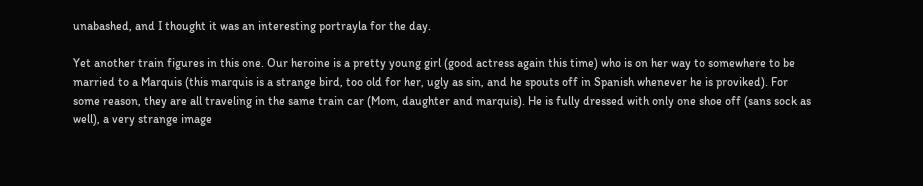unabashed, and I thought it was an interesting portrayla for the day.

Yet another train figures in this one. Our heroine is a pretty young girl (good actress again this time) who is on her way to somewhere to be married to a Marquis (this marquis is a strange bird, too old for her, ugly as sin, and he spouts off in Spanish whenever he is proviked). For some reason, they are all traveling in the same train car (Mom, daughter and marquis). He is fully dressed with only one shoe off (sans sock as well), a very strange image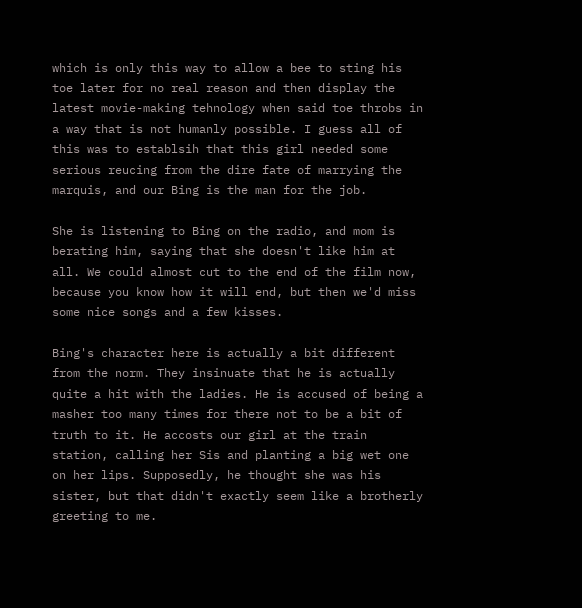which is only this way to allow a bee to sting his toe later for no real reason and then display the latest movie-making tehnology when said toe throbs in a way that is not humanly possible. I guess all of this was to establsih that this girl needed some serious reucing from the dire fate of marrying the marquis, and our Bing is the man for the job.

She is listening to Bing on the radio, and mom is berating him, saying that she doesn't like him at all. We could almost cut to the end of the film now, because you know how it will end, but then we'd miss some nice songs and a few kisses.

Bing's character here is actually a bit different from the norm. They insinuate that he is actually quite a hit with the ladies. He is accused of being a masher too many times for there not to be a bit of truth to it. He accosts our girl at the train station, calling her Sis and planting a big wet one on her lips. Supposedly, he thought she was his sister, but that didn't exactly seem like a brotherly greeting to me.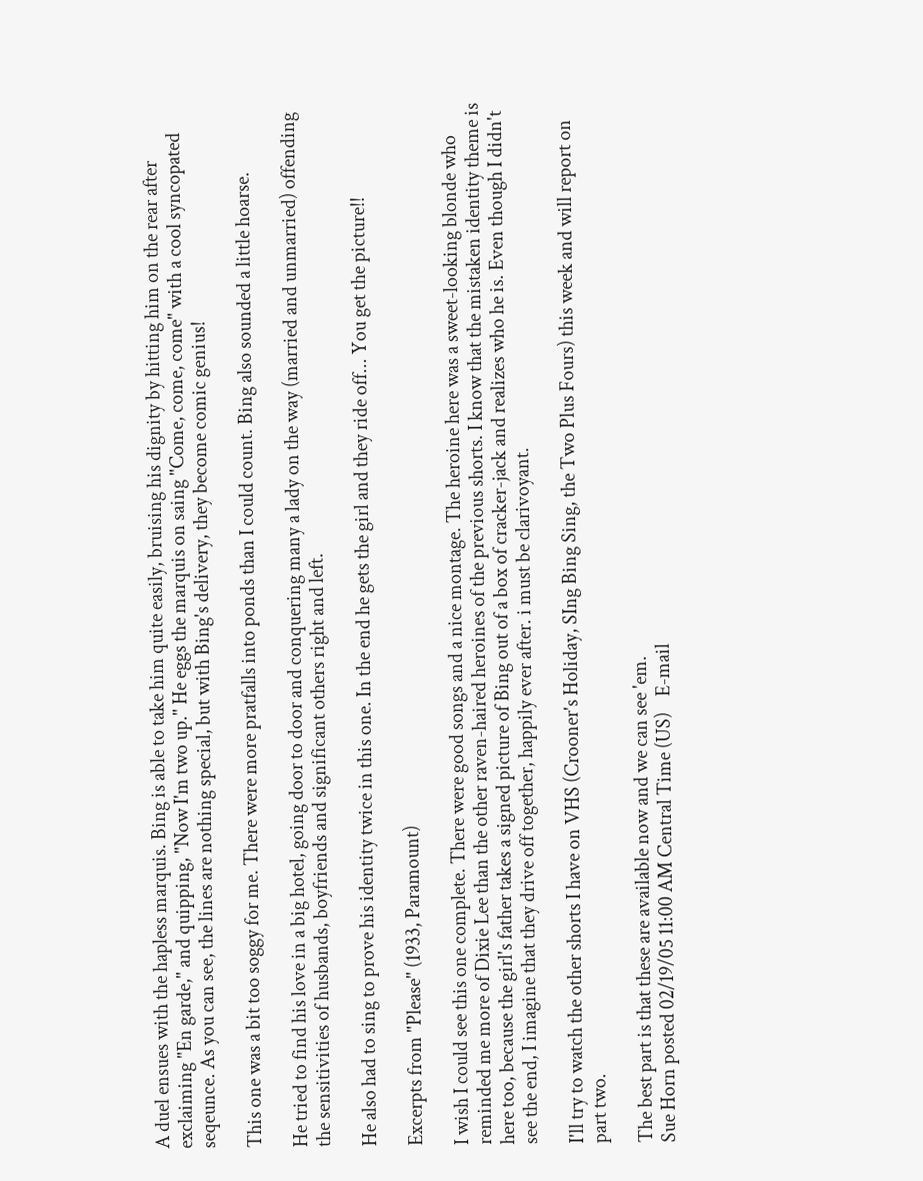A duel ensues with the hapless marquis. Bing is able to take him quite easily, bruising his dignity by hitting him on the rear after exclaiming "En garde," and quipping, "Now I'm two up." He eggs the marquis on saing "Come, come, come" with a cool syncopated seqeunce. As you can see, the lines are nothing special, but with Bing's delivery, they become comic genius!

This one was a bit too soggy for me. There were more pratfalls into ponds than I could count. Bing also sounded a little hoarse.

He tried to find his love in a big hotel, going door to door and conquering many a lady on the way (married and unmarried) offending the sensitivities of husbands, boyfriends and significant others right and left.

He also had to sing to prove his identity twice in this one. In the end he gets the girl and they ride off... You get the picture!!

Excerpts from "Please" (1933, Paramount)

I wish I could see this one complete. There were good songs and a nice montage. The heroine here was a sweet-looking blonde who reminded me more of Dixie Lee than the other raven-haired heroines of the previous shorts. I know that the mistaken identity theme is here too, because the girl's father takes a signed picture of Bing out of a box of cracker-jack and realizes who he is. Even though I didn't see the end, I imagine that they drive off together, happily ever after. i must be clarivoyant.

I'll try to watch the other shorts I have on VHS (Crooner's Holiday, SIng Bing Sing, the Two Plus Fours) this week and will report on part two.

The best part is that these are available now and we can see 'em.
Sue Horn posted 02/19/05 11:00 AM Central Time (US)    E-mail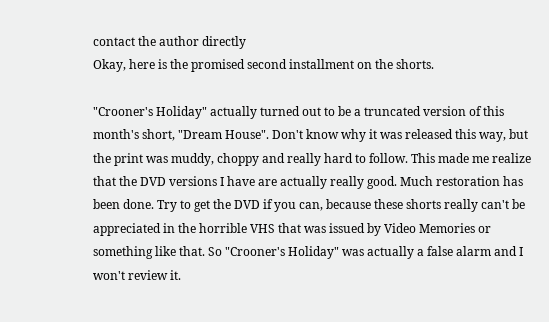contact the author directly
Okay, here is the promised second installment on the shorts.

"Crooner's Holiday" actually turned out to be a truncated version of this month's short, "Dream House". Don't know why it was released this way, but the print was muddy, choppy and really hard to follow. This made me realize that the DVD versions I have are actually really good. Much restoration has been done. Try to get the DVD if you can, because these shorts really can't be appreciated in the horrible VHS that was issued by Video Memories or something like that. So "Crooner's Holiday" was actually a false alarm and I won't review it.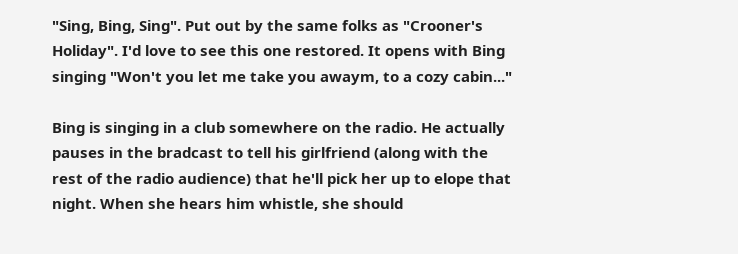"Sing, Bing, Sing". Put out by the same folks as "Crooner's Holiday". I'd love to see this one restored. It opens with Bing singing "Won't you let me take you awaym, to a cozy cabin..."

Bing is singing in a club somewhere on the radio. He actually pauses in the bradcast to tell his girlfriend (along with the rest of the radio audience) that he'll pick her up to elope that night. When she hears him whistle, she should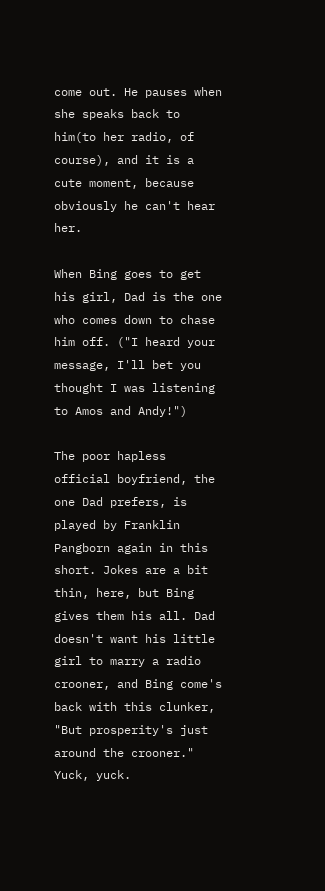come out. He pauses when she speaks back to him(to her radio, of course), and it is a cute moment, because obviously he can't hear her.

When Bing goes to get his girl, Dad is the one who comes down to chase him off. ("I heard your message, I'll bet you thought I was listening to Amos and Andy!")

The poor hapless official boyfriend, the one Dad prefers, is played by Franklin Pangborn again in this short. Jokes are a bit thin, here, but Bing gives them his all. Dad doesn't want his little girl to marry a radio crooner, and Bing come's back with this clunker, "But prosperity's just around the crooner." Yuck, yuck.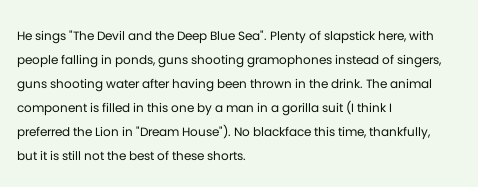He sings "The Devil and the Deep Blue Sea". Plenty of slapstick here, with people falling in ponds, guns shooting gramophones instead of singers, guns shooting water after having been thrown in the drink. The animal component is filled in this one by a man in a gorilla suit (I think I preferred the Lion in "Dream House"). No blackface this time, thankfully, but it is still not the best of these shorts.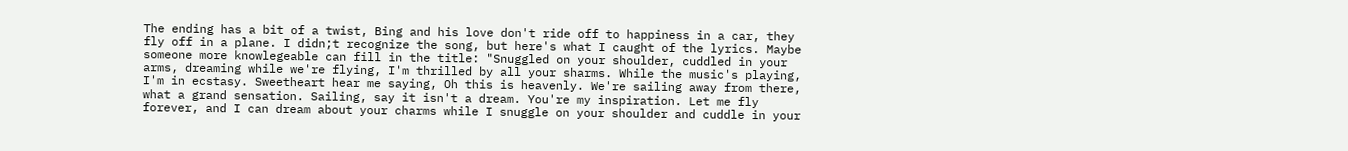The ending has a bit of a twist, Bing and his love don't ride off to happiness in a car, they fly off in a plane. I didn;t recognize the song, but here's what I caught of the lyrics. Maybe someone more knowlegeable can fill in the title: "Snuggled on your shoulder, cuddled in your arms, dreaming while we're flying, I'm thrilled by all your sharms. While the music's playing, I'm in ecstasy. Sweetheart hear me saying, Oh this is heavenly. We're sailing away from there, what a grand sensation. Sailing, say it isn't a dream. You're my inspiration. Let me fly forever, and I can dream about your charms while I snuggle on your shoulder and cuddle in your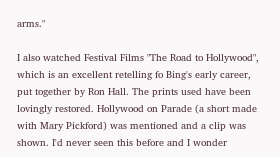arms."

I also watched Festival Films "The Road to Hollywood", which is an excellent retelling fo Bing's early career, put together by Ron Hall. The prints used have been lovingly restored. Hollywood on Parade (a short made with Mary Pickford) was mentioned and a clip was shown. I'd never seen this before and I wonder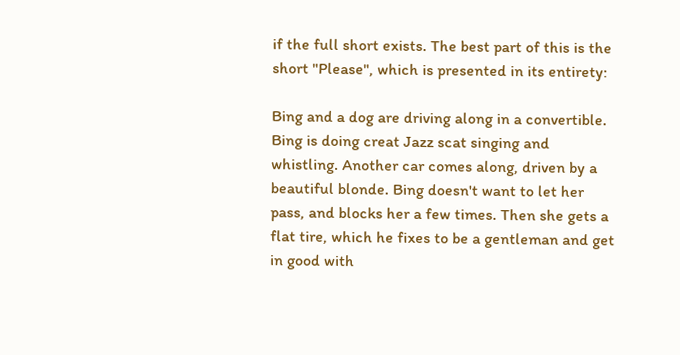if the full short exists. The best part of this is the short "Please", which is presented in its entirety:

Bing and a dog are driving along in a convertible. Bing is doing creat Jazz scat singing and whistling. Another car comes along, driven by a beautiful blonde. Bing doesn't want to let her pass, and blocks her a few times. Then she gets a flat tire, which he fixes to be a gentleman and get in good with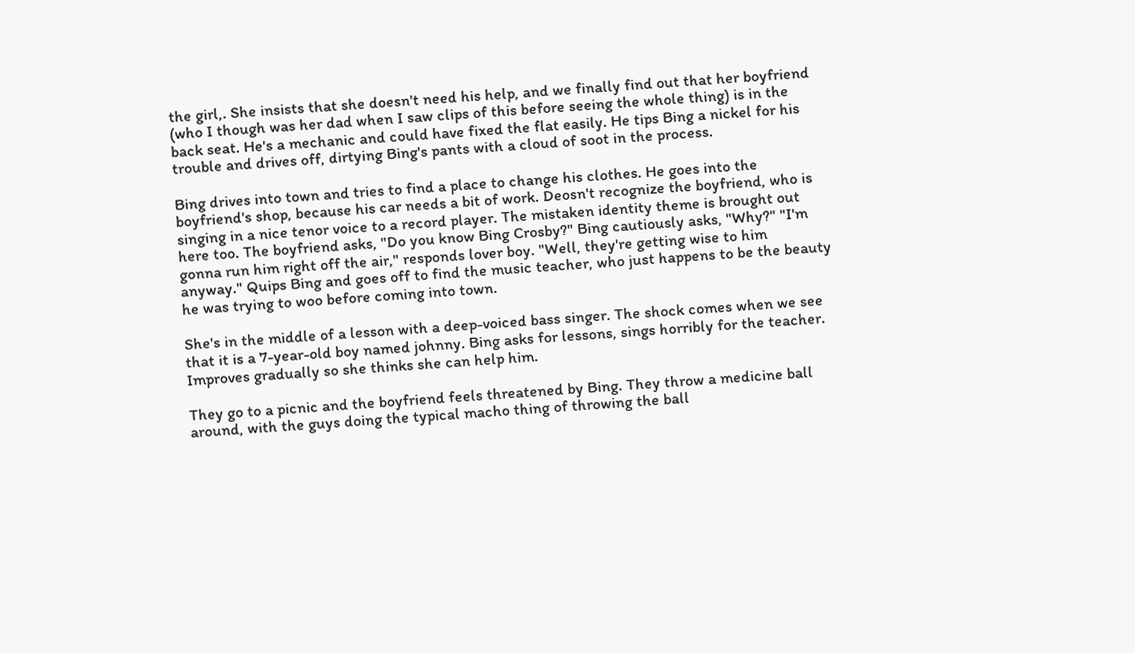the girl,. She insists that she doesn't need his help, and we finally find out that her boyfriend (who I though was her dad when I saw clips of this before seeing the whole thing) is in the back seat. He's a mechanic and could have fixed the flat easily. He tips Bing a nickel for his trouble and drives off, dirtying Bing's pants with a cloud of soot in the process.

Bing drives into town and tries to find a place to change his clothes. He goes into the boyfriend's shop, because his car needs a bit of work. Deosn't recognize the boyfriend, who is singing in a nice tenor voice to a record player. The mistaken identity theme is brought out here too. The boyfriend asks, "Do you know Bing Crosby?" Bing cautiously asks, "Why?" "I'm gonna run him right off the air," responds lover boy. "Well, they're getting wise to him anyway." Quips Bing and goes off to find the music teacher, who just happens to be the beauty he was trying to woo before coming into town.

She's in the middle of a lesson with a deep-voiced bass singer. The shock comes when we see that it is a 7-year-old boy named johnny. Bing asks for lessons, sings horribly for the teacher. Improves gradually so she thinks she can help him.

They go to a picnic and the boyfriend feels threatened by Bing. They throw a medicine ball around, with the guys doing the typical macho thing of throwing the ball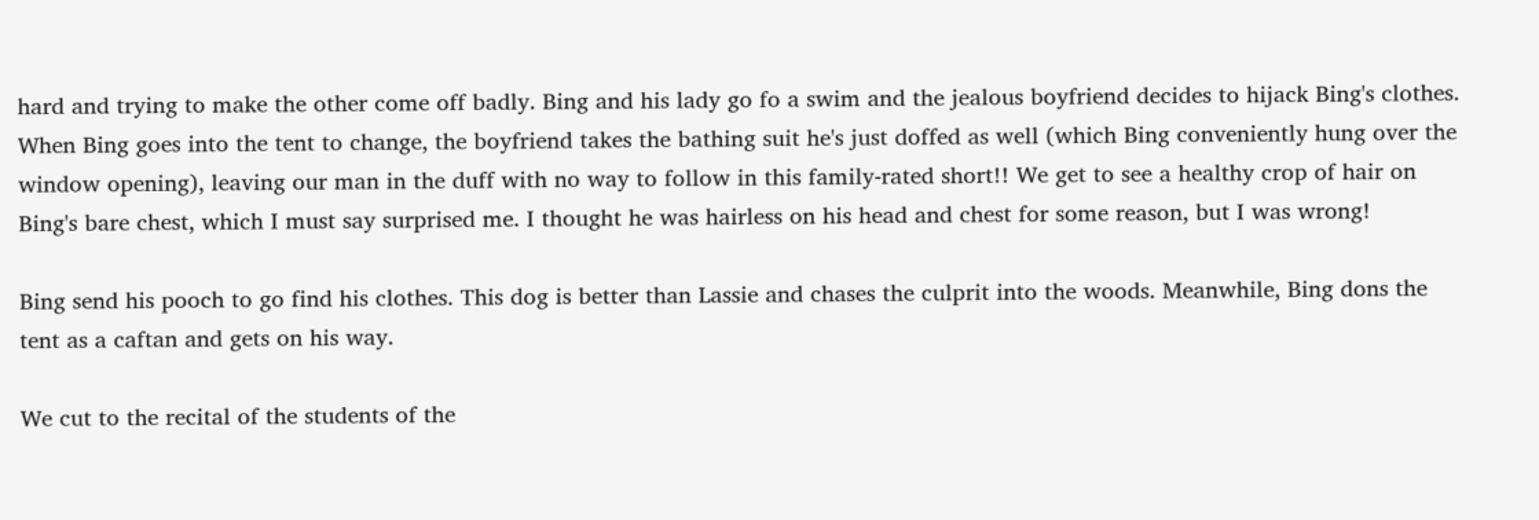hard and trying to make the other come off badly. Bing and his lady go fo a swim and the jealous boyfriend decides to hijack Bing's clothes. When Bing goes into the tent to change, the boyfriend takes the bathing suit he's just doffed as well (which Bing conveniently hung over the window opening), leaving our man in the duff with no way to follow in this family-rated short!! We get to see a healthy crop of hair on Bing's bare chest, which I must say surprised me. I thought he was hairless on his head and chest for some reason, but I was wrong!

Bing send his pooch to go find his clothes. This dog is better than Lassie and chases the culprit into the woods. Meanwhile, Bing dons the tent as a caftan and gets on his way.

We cut to the recital of the students of the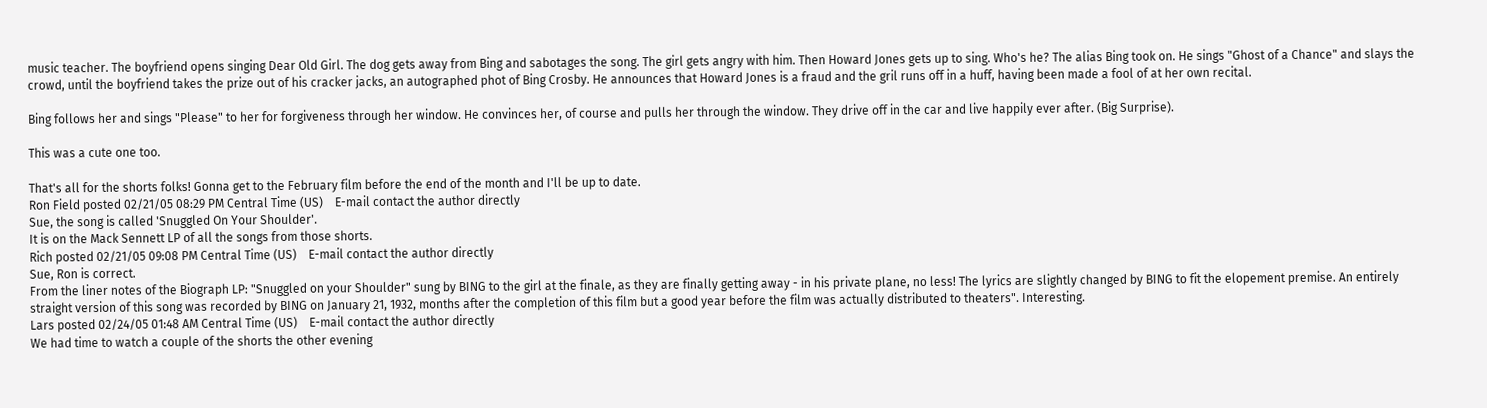music teacher. The boyfriend opens singing Dear Old Girl. The dog gets away from Bing and sabotages the song. The girl gets angry with him. Then Howard Jones gets up to sing. Who's he? The alias Bing took on. He sings "Ghost of a Chance" and slays the crowd, until the boyfriend takes the prize out of his cracker jacks, an autographed phot of Bing Crosby. He announces that Howard Jones is a fraud and the gril runs off in a huff, having been made a fool of at her own recital.

Bing follows her and sings "Please" to her for forgiveness through her window. He convinces her, of course and pulls her through the window. They drive off in the car and live happily ever after. (Big Surprise).

This was a cute one too.

That's all for the shorts folks! Gonna get to the February film before the end of the month and I'll be up to date.
Ron Field posted 02/21/05 08:29 PM Central Time (US)    E-mail contact the author directly
Sue, the song is called 'Snuggled On Your Shoulder'.
It is on the Mack Sennett LP of all the songs from those shorts.
Rich posted 02/21/05 09:08 PM Central Time (US)    E-mail contact the author directly
Sue, Ron is correct.
From the liner notes of the Biograph LP: "Snuggled on your Shoulder" sung by BING to the girl at the finale, as they are finally getting away - in his private plane, no less! The lyrics are slightly changed by BING to fit the elopement premise. An entirely straight version of this song was recorded by BING on January 21, 1932, months after the completion of this film but a good year before the film was actually distributed to theaters". Interesting.
Lars posted 02/24/05 01:48 AM Central Time (US)    E-mail contact the author directly
We had time to watch a couple of the shorts the other evening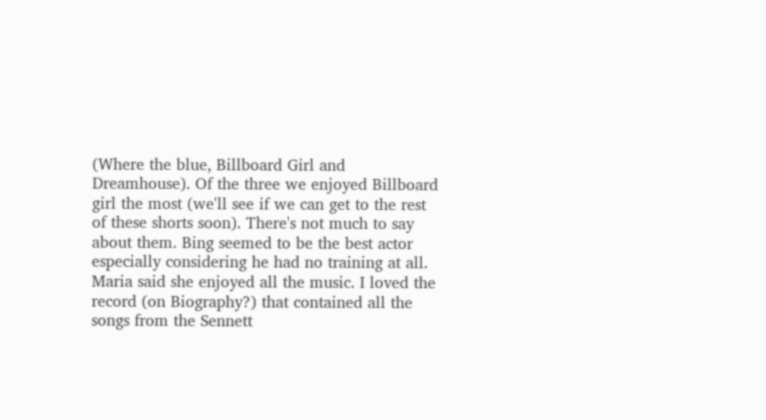(Where the blue, Billboard Girl and Dreamhouse). Of the three we enjoyed Billboard girl the most (we'll see if we can get to the rest of these shorts soon). There's not much to say about them. Bing seemed to be the best actor especially considering he had no training at all. Maria said she enjoyed all the music. I loved the record (on Biography?) that contained all the songs from the Sennett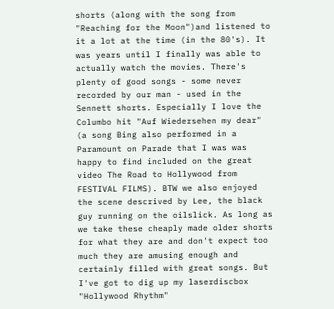shorts (along with the song from "Reaching for the Moon")and listened to it a lot at the time (in the 80's). It was years until I finally was able to actually watch the movies. There's plenty of good songs - some never recorded by our man - used in the Sennett shorts. Especially I love the Columbo hit "Auf Wiedersehen my dear" (a song Bing also performed in a Paramount on Parade that I was was happy to find included on the great video The Road to Hollywood from FESTIVAL FILMS). BTW we also enjoyed the scene descrived by Lee, the black guy running on the oilslick. As long as we take these cheaply made older shorts for what they are and don't expect too much they are amusing enough and certainly filled with great songs. But I've got to dig up my laserdiscbox "Hollywood Rhythm"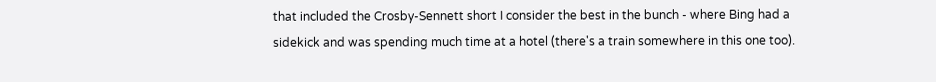that included the Crosby-Sennett short I consider the best in the bunch - where Bing had a sidekick and was spending much time at a hotel (there's a train somewhere in this one too).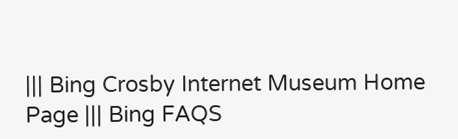||| Bing Crosby Internet Museum Home Page ||| Bing FAQS